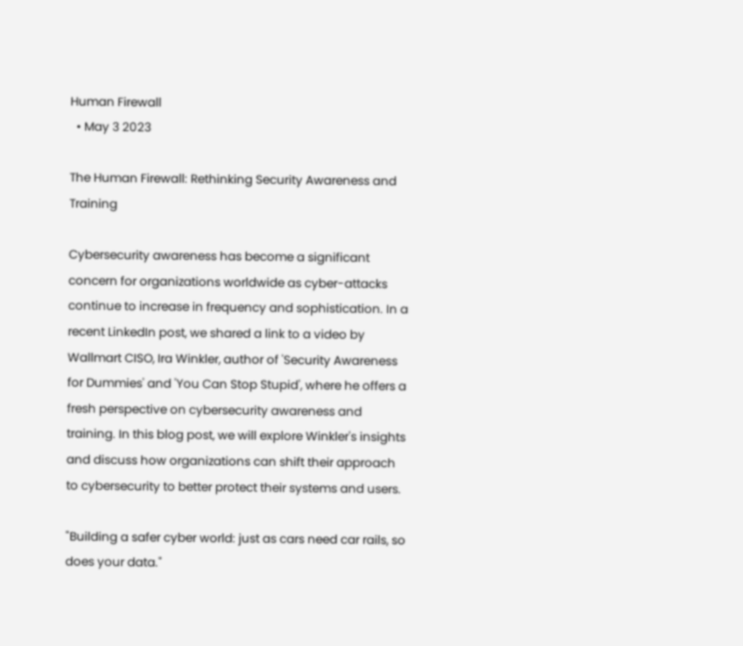Human Firewall
  • May 3 2023

The Human Firewall: Rethinking Security Awareness and Training

Cybersecurity awareness has become a significant concern for organizations worldwide as cyber-attacks continue to increase in frequency and sophistication. In a recent LinkedIn post, we shared a link to a video by Wallmart CISO, Ira Winkler, author of 'Security Awareness for Dummies' and 'You Can Stop Stupid', where he offers a fresh perspective on cybersecurity awareness and training. In this blog post, we will explore Winkler's insights and discuss how organizations can shift their approach to cybersecurity to better protect their systems and users.

"Building a safer cyber world: just as cars need car rails, so does your data."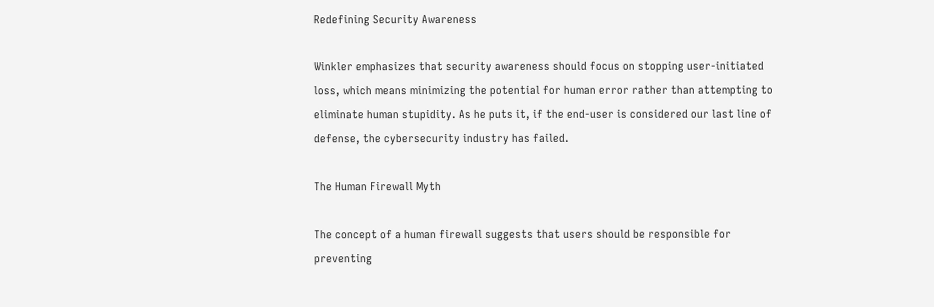Redefining Security Awareness

Winkler emphasizes that security awareness should focus on stopping user-initiated loss, which means minimizing the potential for human error rather than attempting to eliminate human stupidity. As he puts it, if the end-user is considered our last line of defense, the cybersecurity industry has failed.

The Human Firewall Myth

The concept of a human firewall suggests that users should be responsible for preventing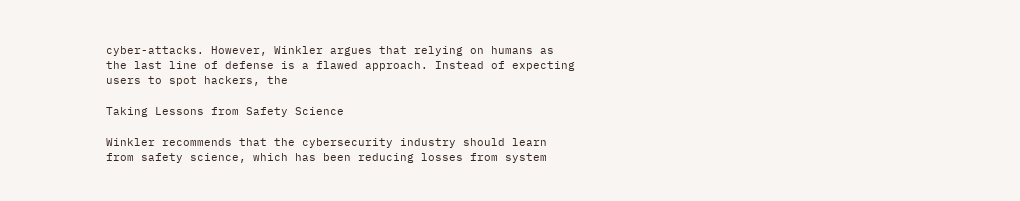cyber-attacks. However, Winkler argues that relying on humans as the last line of defense is a flawed approach. Instead of expecting users to spot hackers, the

Taking Lessons from Safety Science

Winkler recommends that the cybersecurity industry should learn from safety science, which has been reducing losses from system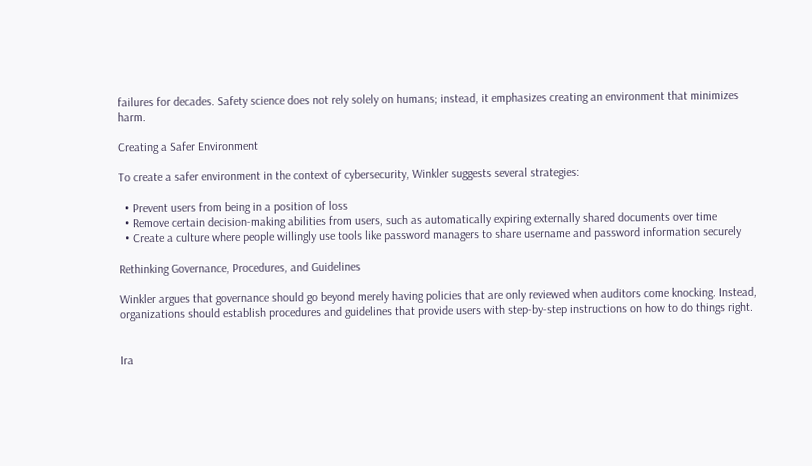failures for decades. Safety science does not rely solely on humans; instead, it emphasizes creating an environment that minimizes harm.

Creating a Safer Environment

To create a safer environment in the context of cybersecurity, Winkler suggests several strategies:

  • Prevent users from being in a position of loss
  • Remove certain decision-making abilities from users, such as automatically expiring externally shared documents over time
  • Create a culture where people willingly use tools like password managers to share username and password information securely

Rethinking Governance, Procedures, and Guidelines

Winkler argues that governance should go beyond merely having policies that are only reviewed when auditors come knocking. Instead, organizations should establish procedures and guidelines that provide users with step-by-step instructions on how to do things right.


Ira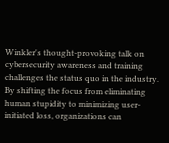Winkler's thought-provoking talk on cybersecurity awareness and training challenges the status quo in the industry. By shifting the focus from eliminating human stupidity to minimizing user-initiated loss, organizations can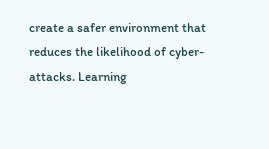create a safer environment that reduces the likelihood of cyber-attacks. Learning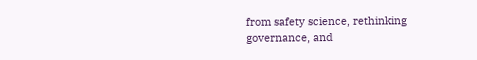from safety science, rethinking governance, and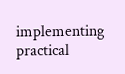implementing practical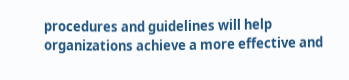procedures and guidelines will help organizations achieve a more effective and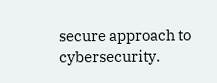secure approach to cybersecurity.